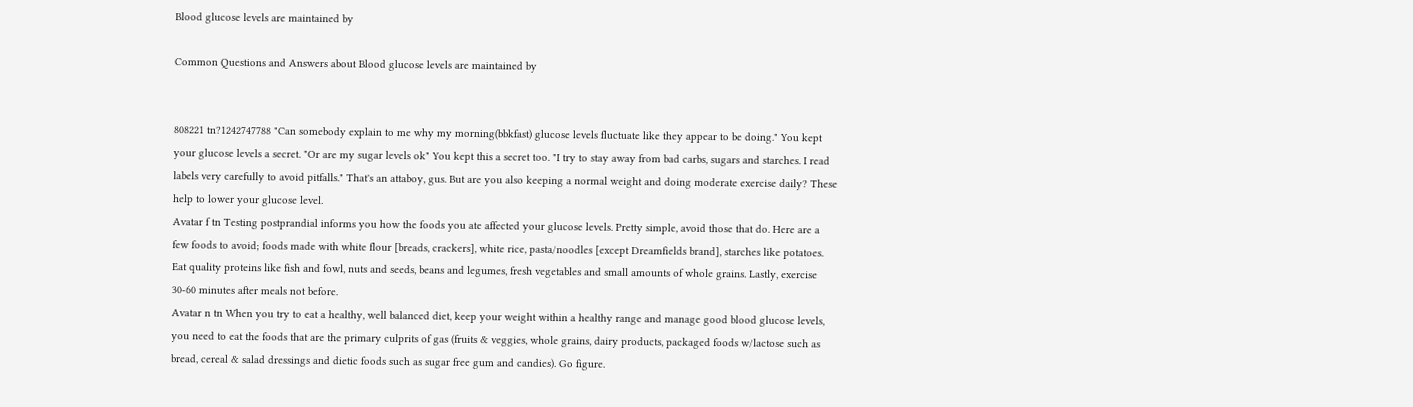Blood glucose levels are maintained by

Common Questions and Answers about Blood glucose levels are maintained by


808221 tn?1242747788 "Can somebody explain to me why my morning(bbkfast) glucose levels fluctuate like they appear to be doing." You kept your glucose levels a secret. "Or are my sugar levels ok" You kept this a secret too. "I try to stay away from bad carbs, sugars and starches. I read labels very carefully to avoid pitfalls." That's an attaboy, gus. But are you also keeping a normal weight and doing moderate exercise daily? These help to lower your glucose level.
Avatar f tn Testing postprandial informs you how the foods you ate affected your glucose levels. Pretty simple, avoid those that do. Here are a few foods to avoid; foods made with white flour [breads, crackers], white rice, pasta/noodles [except Dreamfields brand], starches like potatoes. Eat quality proteins like fish and fowl, nuts and seeds, beans and legumes, fresh vegetables and small amounts of whole grains. Lastly, exercise 30-60 minutes after meals not before.
Avatar n tn When you try to eat a healthy, well balanced diet, keep your weight within a healthy range and manage good blood glucose levels, you need to eat the foods that are the primary culprits of gas (fruits & veggies, whole grains, dairy products, packaged foods w/lactose such as bread, cereal & salad dressings and dietic foods such as sugar free gum and candies). Go figure.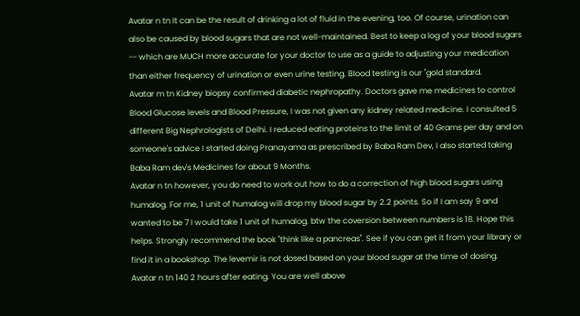Avatar n tn It can be the result of drinking a lot of fluid in the evening, too. Of course, urination can also be caused by blood sugars that are not well-maintained. Best to keep a log of your blood sugars -- which are MUCH more accurate for your doctor to use as a guide to adjusting your medication than either frequency of urination or even urine testing. Blood testing is our "gold standard.
Avatar m tn Kidney biopsy confirmed diabetic nephropathy. Doctors gave me medicines to control Blood Glucose levels and Blood Pressure, I was not given any kidney related medicine. I consulted 5 different Big Nephrologists of Delhi. I reduced eating proteins to the limit of 40 Grams per day and on someone's advice I started doing Pranayama as prescribed by Baba Ram Dev, I also started taking Baba Ram dev's Medicines for about 9 Months.
Avatar n tn however, you do need to work out how to do a correction of high blood sugars using humalog. For me, 1 unit of humalog will drop my blood sugar by 2.2 points. So if I am say 9 and wanted to be 7 I would take 1 unit of humalog. btw the coversion between numbers is 18. Hope this helps. Strongly recommend the book "think like a pancreas". See if you can get it from your library or find it in a bookshop. The levemir is not dosed based on your blood sugar at the time of dosing.
Avatar n tn 140 2 hours after eating. You are well above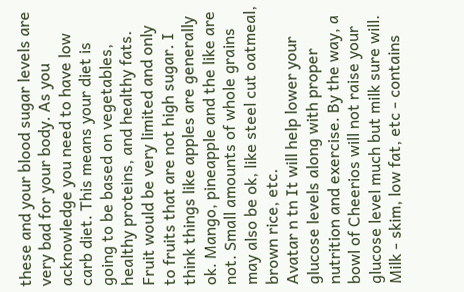these and your blood sugar levels are very bad for your body. As you acknowledge you need to have low carb diet. This means your diet is going to be based on vegetables, healthy proteins, and healthy fats. Fruit would be very limited and only to fruits that are not high sugar. I think things like apples are generally ok. Mango, pineapple and the like are not. Small amounts of whole grains may also be ok, like steel cut oatmeal, brown rice, etc.
Avatar n tn It will help lower your glucose levels along with proper nutrition and exercise. By the way, a bowl of Cheerios will not raise your glucose level much but milk sure will. Milk - skim, low fat, etc - contains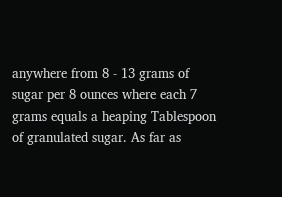anywhere from 8 - 13 grams of sugar per 8 ounces where each 7 grams equals a heaping Tablespoon of granulated sugar. As far as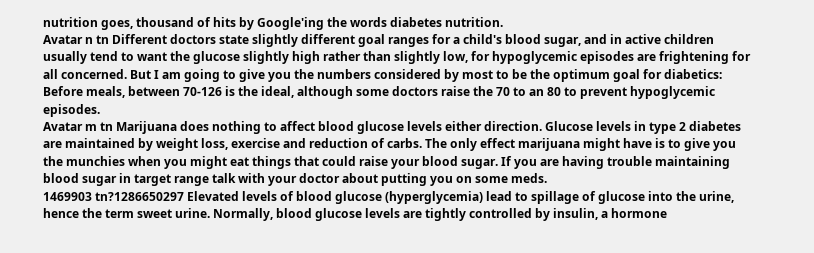nutrition goes, thousand of hits by Google'ing the words diabetes nutrition.
Avatar n tn Different doctors state slightly different goal ranges for a child's blood sugar, and in active children usually tend to want the glucose slightly high rather than slightly low, for hypoglycemic episodes are frightening for all concerned. But I am going to give you the numbers considered by most to be the optimum goal for diabetics: Before meals, between 70-126 is the ideal, although some doctors raise the 70 to an 80 to prevent hypoglycemic episodes.
Avatar m tn Marijuana does nothing to affect blood glucose levels either direction. Glucose levels in type 2 diabetes are maintained by weight loss, exercise and reduction of carbs. The only effect marijuana might have is to give you the munchies when you might eat things that could raise your blood sugar. If you are having trouble maintaining blood sugar in target range talk with your doctor about putting you on some meds.
1469903 tn?1286650297 Elevated levels of blood glucose (hyperglycemia) lead to spillage of glucose into the urine, hence the term sweet urine. Normally, blood glucose levels are tightly controlled by insulin, a hormone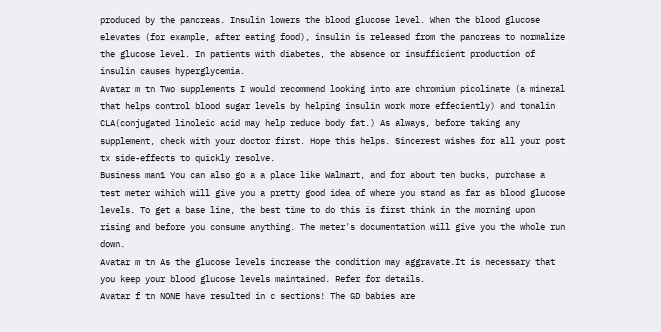produced by the pancreas. Insulin lowers the blood glucose level. When the blood glucose elevates (for example, after eating food), insulin is released from the pancreas to normalize the glucose level. In patients with diabetes, the absence or insufficient production of insulin causes hyperglycemia.
Avatar m tn Two supplements I would recommend looking into are chromium picolinate (a mineral that helps control blood sugar levels by helping insulin work more effeciently) and tonalin CLA(conjugated linoleic acid may help reduce body fat.) As always, before taking any supplement, check with your doctor first. Hope this helps. Sincerest wishes for all your post tx side-effects to quickly resolve.
Business man1 You can also go a a place like Walmart, and for about ten bucks, purchase a test meter wihich will give you a pretty good idea of where you stand as far as blood glucose levels. To get a base line, the best time to do this is first think in the morning upon rising and before you consume anything. The meter's documentation will give you the whole run down.
Avatar m tn As the glucose levels increase the condition may aggravate.It is necessary that you keep your blood glucose levels maintained. Refer for details.
Avatar f tn NONE have resulted in c sections! The GD babies are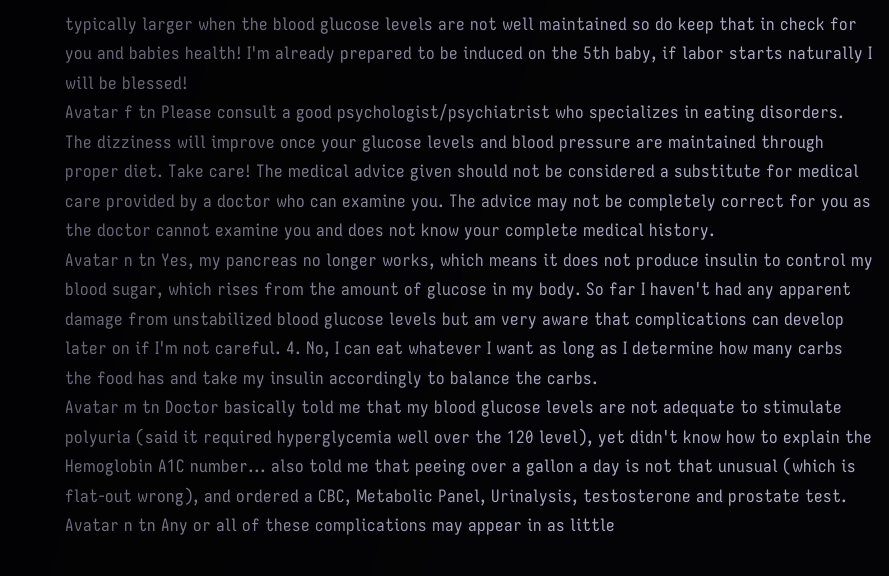typically larger when the blood glucose levels are not well maintained so do keep that in check for you and babies health! I'm already prepared to be induced on the 5th baby, if labor starts naturally I will be blessed!
Avatar f tn Please consult a good psychologist/psychiatrist who specializes in eating disorders. The dizziness will improve once your glucose levels and blood pressure are maintained through proper diet. Take care! The medical advice given should not be considered a substitute for medical care provided by a doctor who can examine you. The advice may not be completely correct for you as the doctor cannot examine you and does not know your complete medical history.
Avatar n tn Yes, my pancreas no longer works, which means it does not produce insulin to control my blood sugar, which rises from the amount of glucose in my body. So far I haven't had any apparent damage from unstabilized blood glucose levels but am very aware that complications can develop later on if I'm not careful. 4. No, I can eat whatever I want as long as I determine how many carbs the food has and take my insulin accordingly to balance the carbs.
Avatar m tn Doctor basically told me that my blood glucose levels are not adequate to stimulate polyuria (said it required hyperglycemia well over the 120 level), yet didn't know how to explain the Hemoglobin A1C number... also told me that peeing over a gallon a day is not that unusual (which is flat-out wrong), and ordered a CBC, Metabolic Panel, Urinalysis, testosterone and prostate test.
Avatar n tn Any or all of these complications may appear in as little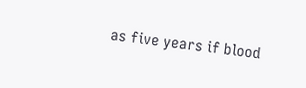as five years if blood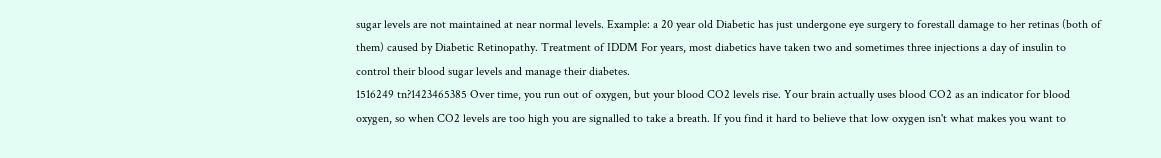sugar levels are not maintained at near normal levels. Example: a 20 year old Diabetic has just undergone eye surgery to forestall damage to her retinas (both of them) caused by Diabetic Retinopathy. Treatment of IDDM For years, most diabetics have taken two and sometimes three injections a day of insulin to control their blood sugar levels and manage their diabetes.
1516249 tn?1423465385 Over time, you run out of oxygen, but your blood CO2 levels rise. Your brain actually uses blood CO2 as an indicator for blood oxygen, so when CO2 levels are too high you are signalled to take a breath. If you find it hard to believe that low oxygen isn't what makes you want to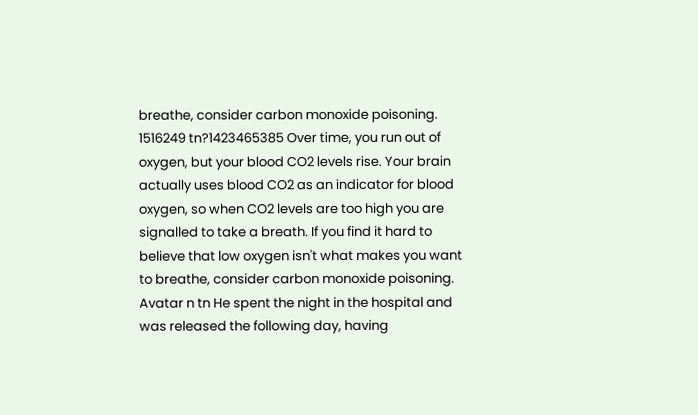breathe, consider carbon monoxide poisoning.
1516249 tn?1423465385 Over time, you run out of oxygen, but your blood CO2 levels rise. Your brain actually uses blood CO2 as an indicator for blood oxygen, so when CO2 levels are too high you are signalled to take a breath. If you find it hard to believe that low oxygen isn't what makes you want to breathe, consider carbon monoxide poisoning.
Avatar n tn He spent the night in the hospital and was released the following day, having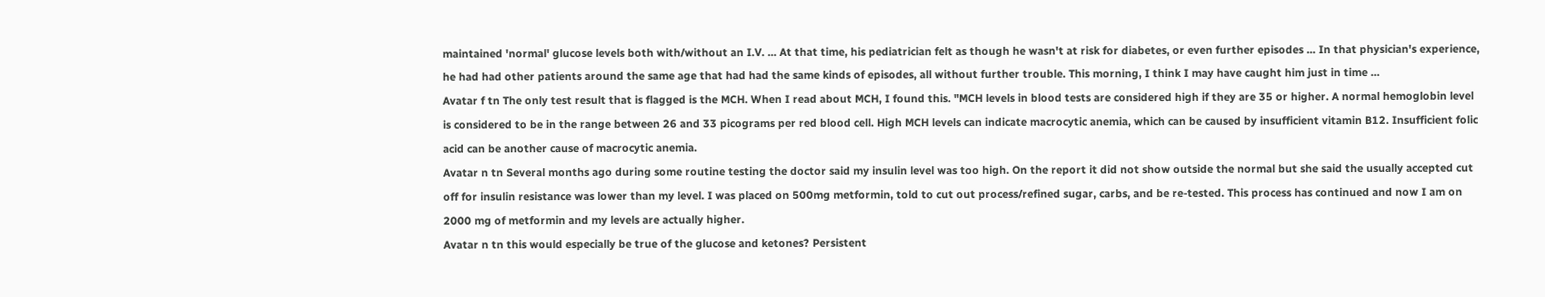maintained 'normal' glucose levels both with/without an I.V. ... At that time, his pediatrician felt as though he wasn't at risk for diabetes, or even further episodes ... In that physician's experience, he had had other patients around the same age that had had the same kinds of episodes, all without further trouble. This morning, I think I may have caught him just in time ...
Avatar f tn The only test result that is flagged is the MCH. When I read about MCH, I found this. "MCH levels in blood tests are considered high if they are 35 or higher. A normal hemoglobin level is considered to be in the range between 26 and 33 picograms per red blood cell. High MCH levels can indicate macrocytic anemia, which can be caused by insufficient vitamin B12. Insufficient folic acid can be another cause of macrocytic anemia.
Avatar n tn Several months ago during some routine testing the doctor said my insulin level was too high. On the report it did not show outside the normal but she said the usually accepted cut off for insulin resistance was lower than my level. I was placed on 500mg metformin, told to cut out process/refined sugar, carbs, and be re-tested. This process has continued and now I am on 2000 mg of metformin and my levels are actually higher.
Avatar n tn this would especially be true of the glucose and ketones? Persistent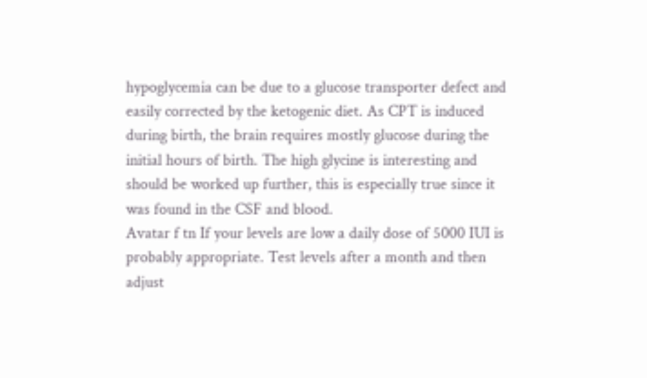hypoglycemia can be due to a glucose transporter defect and easily corrected by the ketogenic diet. As CPT is induced during birth, the brain requires mostly glucose during the initial hours of birth. The high glycine is interesting and should be worked up further, this is especially true since it was found in the CSF and blood.
Avatar f tn If your levels are low a daily dose of 5000 IUI is probably appropriate. Test levels after a month and then adjust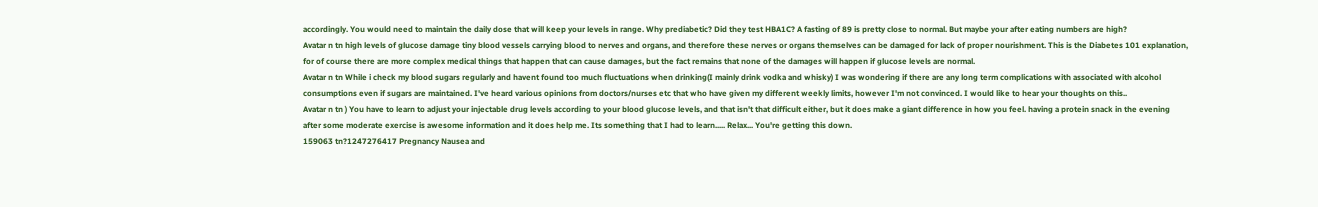accordingly. You would need to maintain the daily dose that will keep your levels in range. Why prediabetic? Did they test HBA1C? A fasting of 89 is pretty close to normal. But maybe your after eating numbers are high?
Avatar n tn high levels of glucose damage tiny blood vessels carrying blood to nerves and organs, and therefore these nerves or organs themselves can be damaged for lack of proper nourishment. This is the Diabetes 101 explanation, for of course there are more complex medical things that happen that can cause damages, but the fact remains that none of the damages will happen if glucose levels are normal.
Avatar n tn While i check my blood sugars regularly and havent found too much fluctuations when drinking(I mainly drink vodka and whisky) I was wondering if there are any long term complications with associated with alcohol consumptions even if sugars are maintained. I've heard various opinions from doctors/nurses etc that who have given my different weekly limits, however I'm not convinced. I would like to hear your thoughts on this..
Avatar n tn ) You have to learn to adjust your injectable drug levels according to your blood glucose levels, and that isn't that difficult either, but it does make a giant difference in how you feel. having a protein snack in the evening after some moderate exercise is awesome information and it does help me. Its something that I had to learn..... Relax... You're getting this down.
159063 tn?1247276417 Pregnancy Nausea and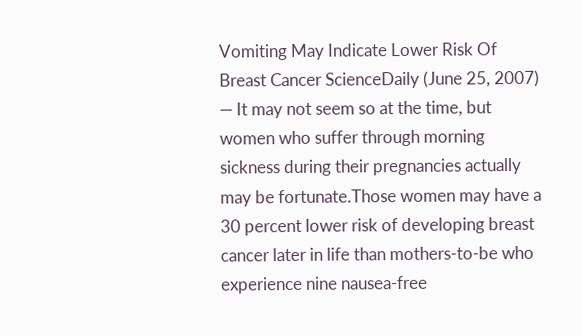Vomiting May Indicate Lower Risk Of Breast Cancer ScienceDaily (June 25, 2007) — It may not seem so at the time, but women who suffer through morning sickness during their pregnancies actually may be fortunate.Those women may have a 30 percent lower risk of developing breast cancer later in life than mothers-to-be who experience nine nausea-free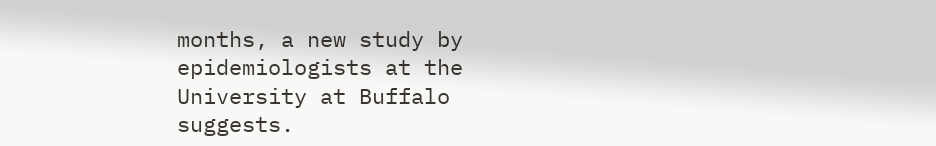months, a new study by epidemiologists at the University at Buffalo suggests.